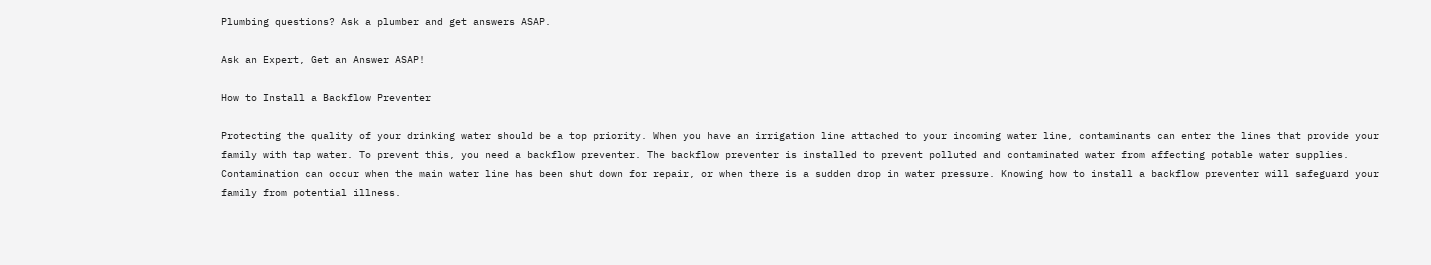Plumbing questions? Ask a plumber and get answers ASAP.

Ask an Expert, Get an Answer ASAP!

How to Install a Backflow Preventer

Protecting the quality of your drinking water should be a top priority. When you have an irrigation line attached to your incoming water line, contaminants can enter the lines that provide your family with tap water. To prevent this, you need a backflow preventer. The backflow preventer is installed to prevent polluted and contaminated water from affecting potable water supplies. Contamination can occur when the main water line has been shut down for repair, or when there is a sudden drop in water pressure. Knowing how to install a backflow preventer will safeguard your family from potential illness.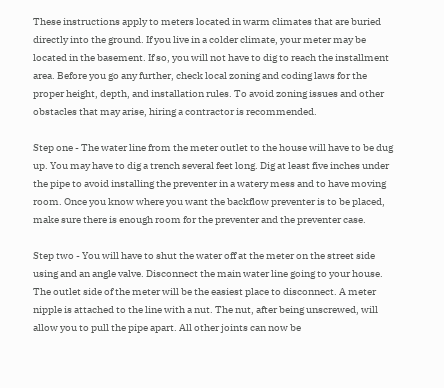These instructions apply to meters located in warm climates that are buried directly into the ground. If you live in a colder climate, your meter may be located in the basement. If so, you will not have to dig to reach the installment area. Before you go any further, check local zoning and coding laws for the proper height, depth, and installation rules. To avoid zoning issues and other obstacles that may arise, hiring a contractor is recommended.

Step one - The water line from the meter outlet to the house will have to be dug up. You may have to dig a trench several feet long. Dig at least five inches under the pipe to avoid installing the preventer in a watery mess and to have moving room. Once you know where you want the backflow preventer is to be placed, make sure there is enough room for the preventer and the preventer case.

Step two - You will have to shut the water off at the meter on the street side using and an angle valve. Disconnect the main water line going to your house. The outlet side of the meter will be the easiest place to disconnect. A meter nipple is attached to the line with a nut. The nut, after being unscrewed, will allow you to pull the pipe apart. All other joints can now be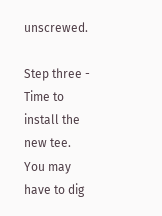unscrewed.

Step three -  Time to install the new tee. You may have to dig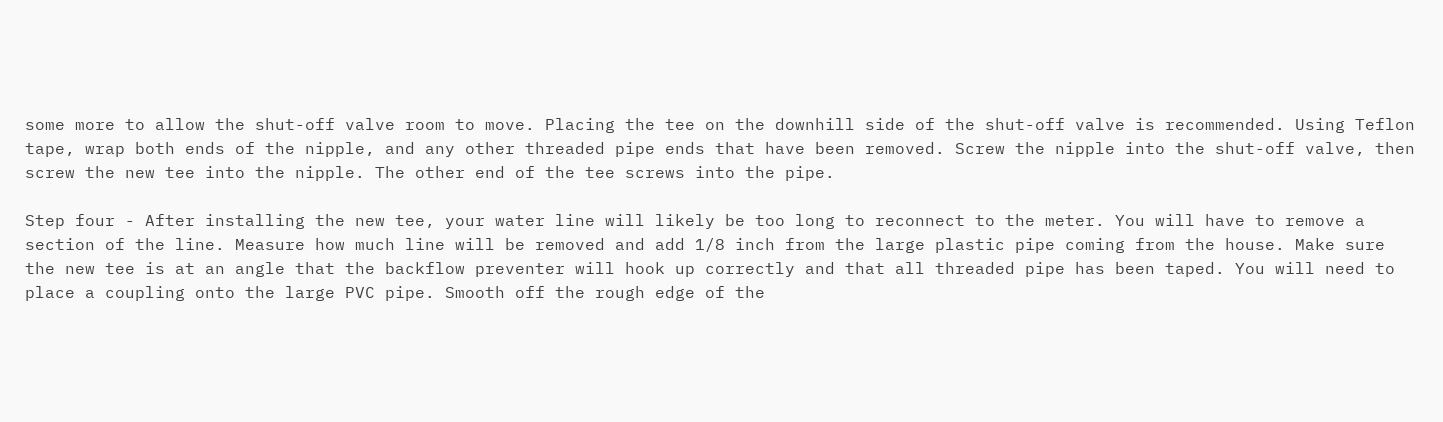some more to allow the shut-off valve room to move. Placing the tee on the downhill side of the shut-off valve is recommended. Using Teflon tape, wrap both ends of the nipple, and any other threaded pipe ends that have been removed. Screw the nipple into the shut-off valve, then screw the new tee into the nipple. The other end of the tee screws into the pipe.

Step four - After installing the new tee, your water line will likely be too long to reconnect to the meter. You will have to remove a section of the line. Measure how much line will be removed and add 1/8 inch from the large plastic pipe coming from the house. Make sure the new tee is at an angle that the backflow preventer will hook up correctly and that all threaded pipe has been taped. You will need to place a coupling onto the large PVC pipe. Smooth off the rough edge of the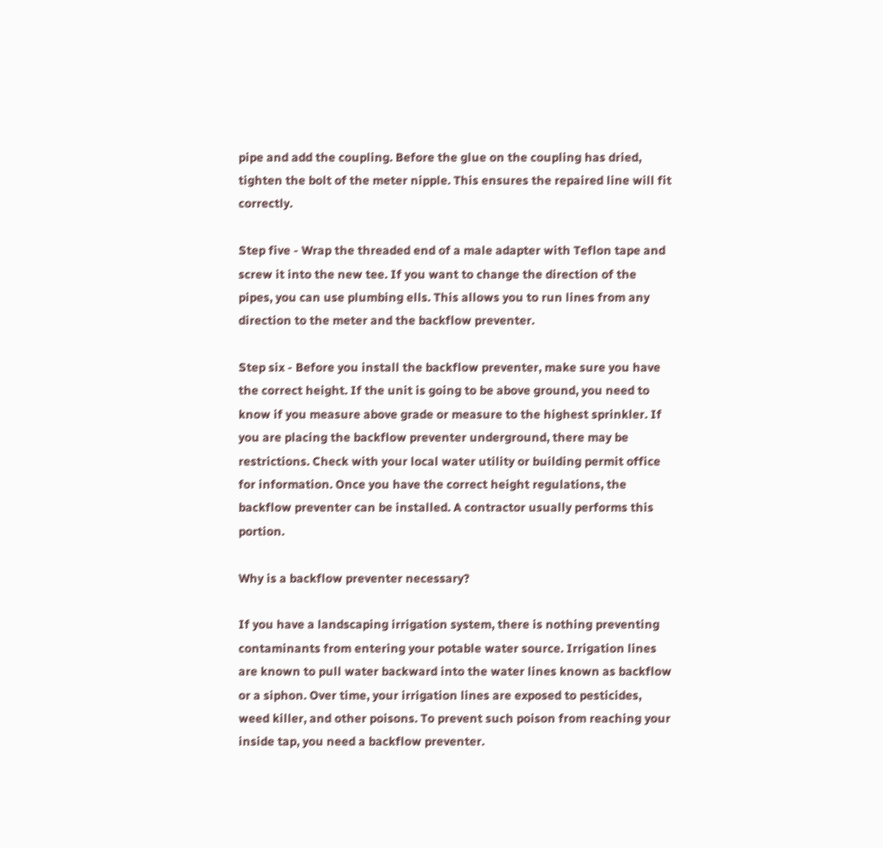pipe and add the coupling. Before the glue on the coupling has dried, tighten the bolt of the meter nipple. This ensures the repaired line will fit correctly.

Step five - Wrap the threaded end of a male adapter with Teflon tape and screw it into the new tee. If you want to change the direction of the pipes, you can use plumbing ells. This allows you to run lines from any direction to the meter and the backflow preventer.

Step six - Before you install the backflow preventer, make sure you have the correct height. If the unit is going to be above ground, you need to know if you measure above grade or measure to the highest sprinkler. If you are placing the backflow preventer underground, there may be restrictions. Check with your local water utility or building permit office for information. Once you have the correct height regulations, the backflow preventer can be installed. A contractor usually performs this portion.

Why is a backflow preventer necessary?

If you have a landscaping irrigation system, there is nothing preventing contaminants from entering your potable water source. Irrigation lines are known to pull water backward into the water lines known as backflow or a siphon. Over time, your irrigation lines are exposed to pesticides, weed killer, and other poisons. To prevent such poison from reaching your inside tap, you need a backflow preventer.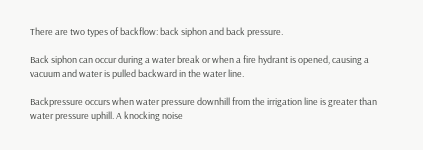There are two types of backflow: back siphon and back pressure.

Back siphon can occur during a water break or when a fire hydrant is opened, causing a vacuum and water is pulled backward in the water line.

Backpressure occurs when water pressure downhill from the irrigation line is greater than water pressure uphill. A knocking noise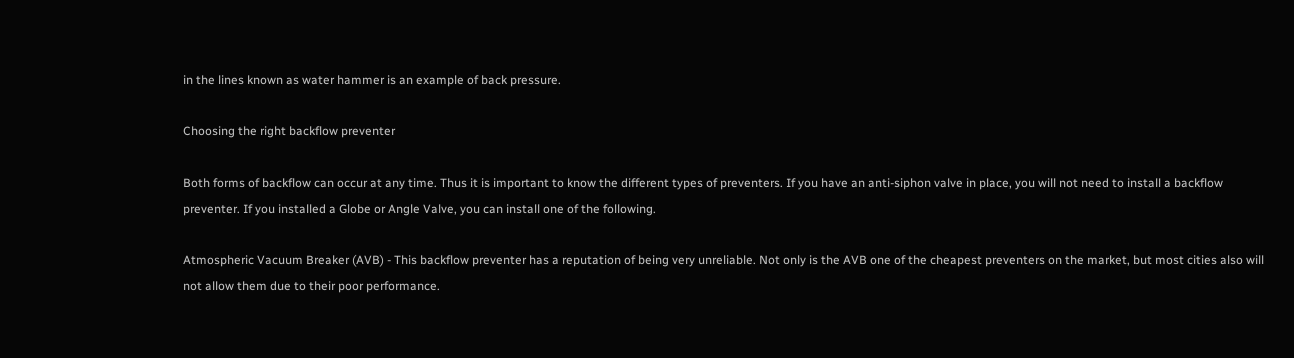in the lines known as water hammer is an example of back pressure.

Choosing the right backflow preventer

Both forms of backflow can occur at any time. Thus it is important to know the different types of preventers. If you have an anti-siphon valve in place, you will not need to install a backflow preventer. If you installed a Globe or Angle Valve, you can install one of the following.

Atmospheric Vacuum Breaker (AVB) - This backflow preventer has a reputation of being very unreliable. Not only is the AVB one of the cheapest preventers on the market, but most cities also will not allow them due to their poor performance.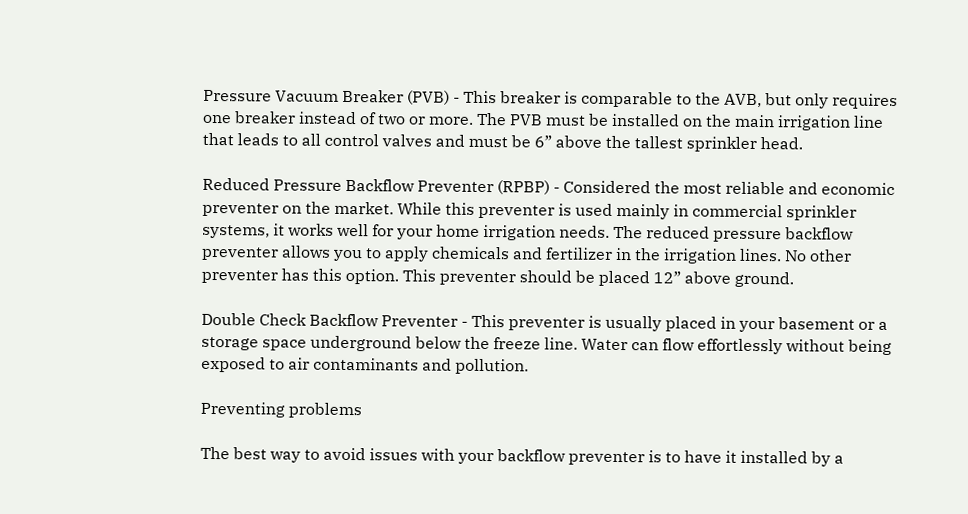Pressure Vacuum Breaker (PVB) - This breaker is comparable to the AVB, but only requires one breaker instead of two or more. The PVB must be installed on the main irrigation line that leads to all control valves and must be 6” above the tallest sprinkler head.

Reduced Pressure Backflow Preventer (RPBP) - Considered the most reliable and economic preventer on the market. While this preventer is used mainly in commercial sprinkler systems, it works well for your home irrigation needs. The reduced pressure backflow preventer allows you to apply chemicals and fertilizer in the irrigation lines. No other preventer has this option. This preventer should be placed 12” above ground.

Double Check Backflow Preventer - This preventer is usually placed in your basement or a storage space underground below the freeze line. Water can flow effortlessly without being exposed to air contaminants and pollution.

Preventing problems

The best way to avoid issues with your backflow preventer is to have it installed by a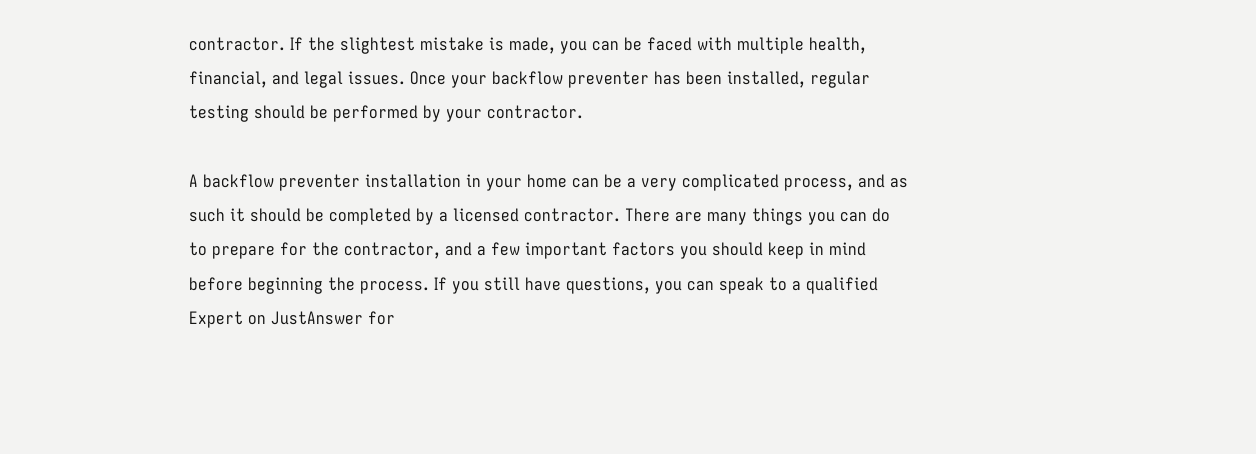contractor. If the slightest mistake is made, you can be faced with multiple health, financial, and legal issues. Once your backflow preventer has been installed, regular testing should be performed by your contractor.

A backflow preventer installation in your home can be a very complicated process, and as such it should be completed by a licensed contractor. There are many things you can do to prepare for the contractor, and a few important factors you should keep in mind before beginning the process. If you still have questions, you can speak to a qualified Expert on JustAnswer for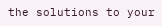the solutions to your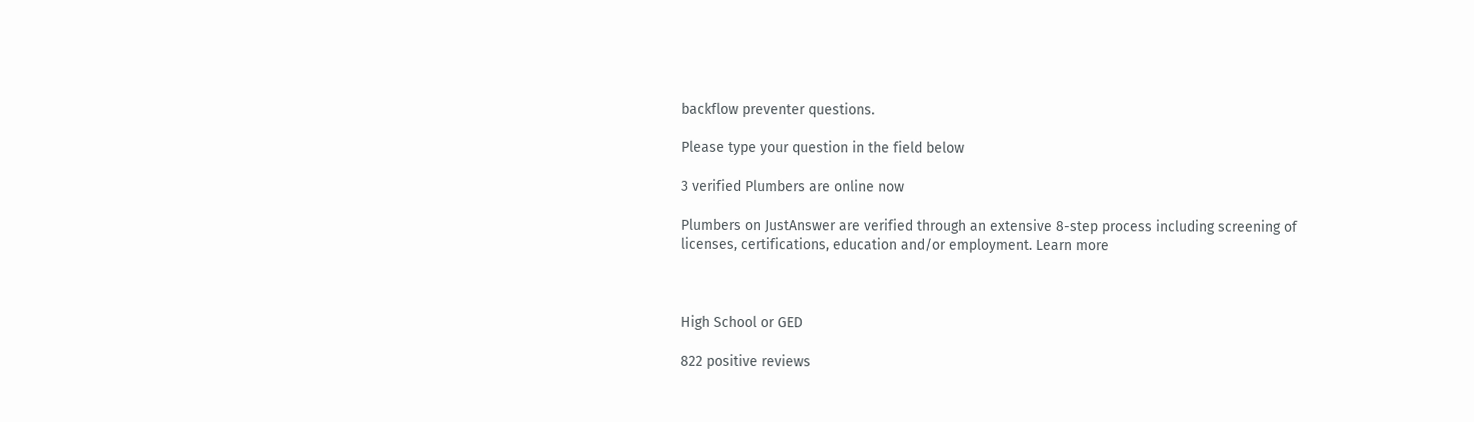backflow preventer questions.

Please type your question in the field below

3 verified Plumbers are online now

Plumbers on JustAnswer are verified through an extensive 8-step process including screening of licenses, certifications, education and/or employment. Learn more



High School or GED

822 positive reviews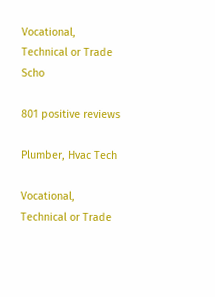Vocational, Technical or Trade Scho

801 positive reviews

Plumber, Hvac Tech

Vocational, Technical or Trade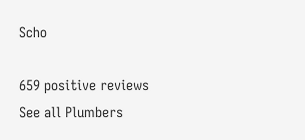Scho

659 positive reviews
See all Plumbers